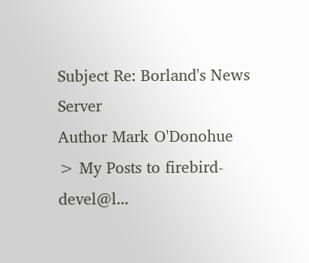Subject Re: Borland's News Server
Author Mark O'Donohue
> My Posts to firebird-devel@l...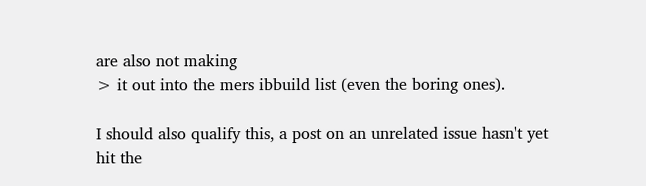are also not making
> it out into the mers ibbuild list (even the boring ones).

I should also qualify this, a post on an unrelated issue hasn't yet
hit the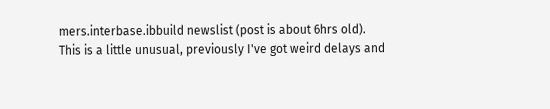mers.interbase.ibbuild newslist (post is about 6hrs old).
This is a little unusual, previously I've got weird delays and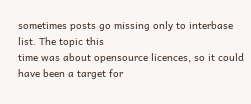sometimes posts go missing only to interbase list. The topic this
time was about opensource licences, so it could have been a target for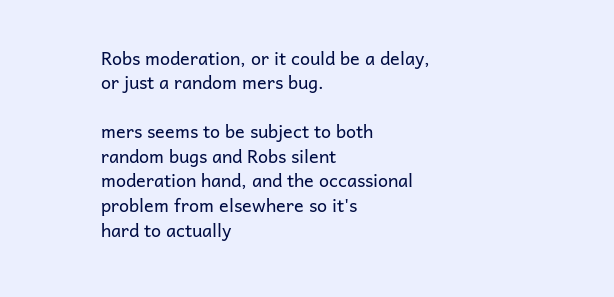Robs moderation, or it could be a delay, or just a random mers bug.

mers seems to be subject to both random bugs and Robs silent
moderation hand, and the occassional problem from elsewhere so it's
hard to actually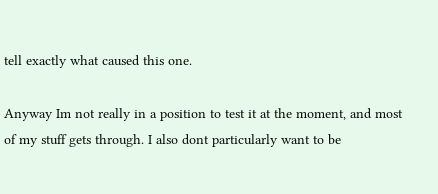tell exactly what caused this one.

Anyway Im not really in a position to test it at the moment, and most
of my stuff gets through. I also dont particularly want to be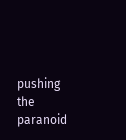pushing
the paranoid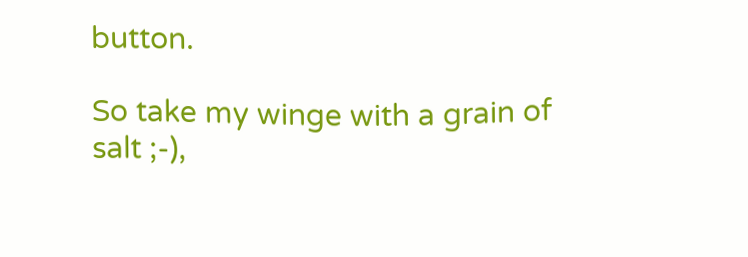button.

So take my winge with a grain of salt ;-),